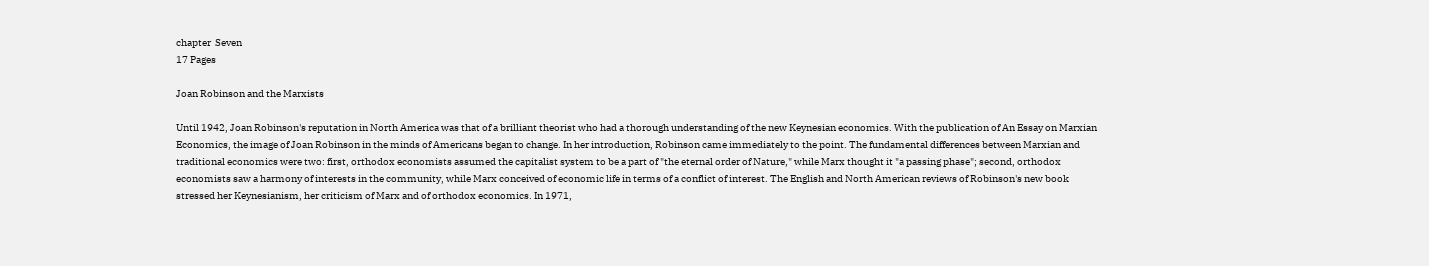chapter  Seven
17 Pages

Joan Robinson and the Marxists

Until 1942, Joan Robinson's reputation in North America was that of a brilliant theorist who had a thorough understanding of the new Keynesian economics. With the publication of An Essay on Marxian Economics, the image of Joan Robinson in the minds of Americans began to change. In her introduction, Robinson came immediately to the point. The fundamental differences between Marxian and traditional economics were two: first, orthodox economists assumed the capitalist system to be a part of "the eternal order of Nature," while Marx thought it "a passing phase"; second, orthodox economists saw a harmony of interests in the community, while Marx conceived of economic life in terms of a conflict of interest. The English and North American reviews of Robinson's new book stressed her Keynesianism, her criticism of Marx and of orthodox economics. In 1971,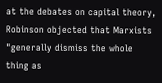at the debates on capital theory, Robinson objected that Marxists "generally dismiss the whole thing as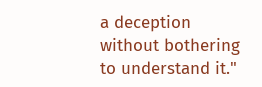a deception without bothering to understand it."